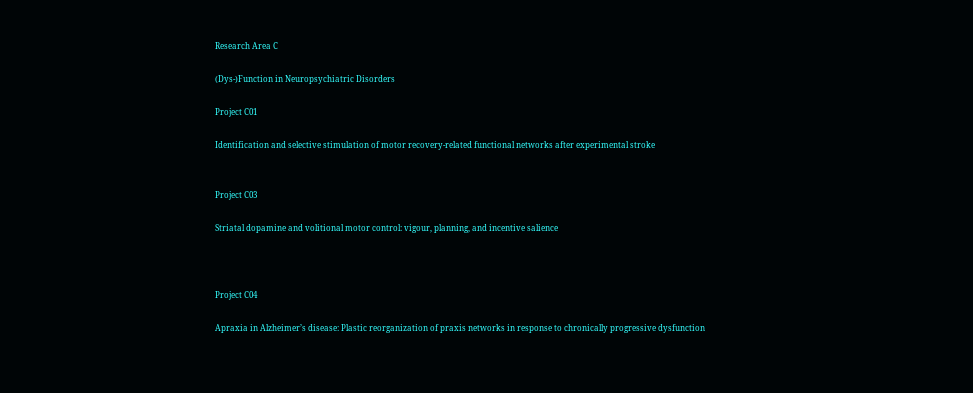Research Area C

(Dys-)Function in Neuropsychiatric Disorders

Project C01

Identification and selective stimulation of motor recovery-related functional networks after experimental stroke


Project C03

Striatal dopamine and volitional motor control: vigour, planning, and incentive salience



Project C04

Apraxia in Alzheimer’s disease: Plastic reorganization of praxis networks in response to chronically progressive dysfunction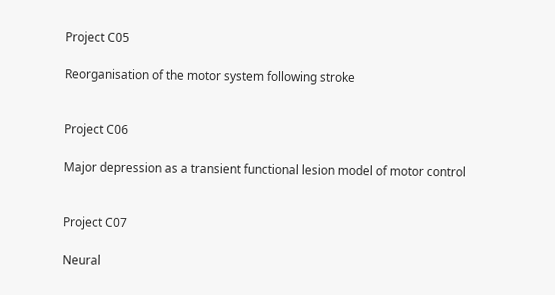Project C05

Reorganisation of the motor system following stroke


Project C06

Major depression as a transient functional lesion model of motor control


Project C07

Neural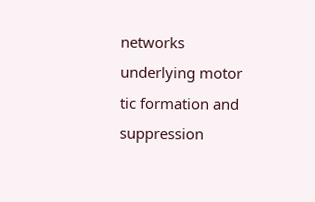networks underlying motor tic formation and suppression